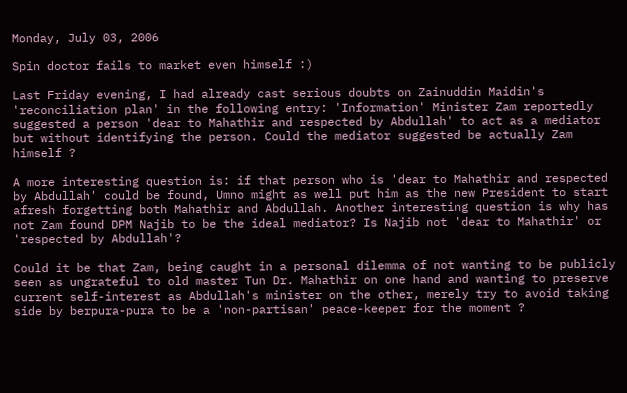Monday, July 03, 2006

Spin doctor fails to market even himself :)

Last Friday evening, I had already cast serious doubts on Zainuddin Maidin's 'reconciliation plan' in the following entry: 'Information' Minister Zam reportedly suggested a person 'dear to Mahathir and respected by Abdullah' to act as a mediator but without identifying the person. Could the mediator suggested be actually Zam himself ?

A more interesting question is: if that person who is 'dear to Mahathir and respected by Abdullah' could be found, Umno might as well put him as the new President to start afresh forgetting both Mahathir and Abdullah. Another interesting question is why has not Zam found DPM Najib to be the ideal mediator? Is Najib not 'dear to Mahathir' or 'respected by Abdullah'?

Could it be that Zam, being caught in a personal dilemma of not wanting to be publicly seen as ungrateful to old master Tun Dr. Mahathir on one hand and wanting to preserve current self-interest as Abdullah's minister on the other, merely try to avoid taking side by berpura-pura to be a 'non-partisan' peace-keeper for the moment ?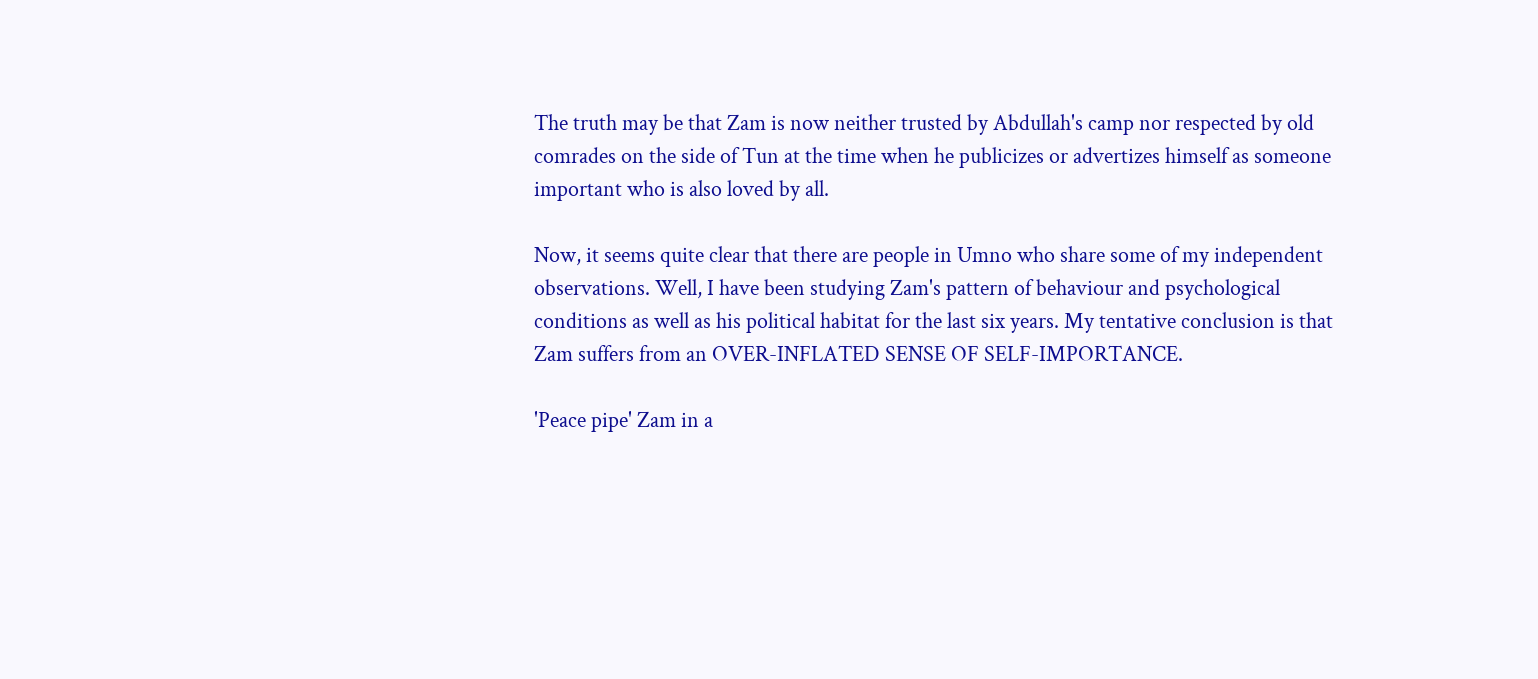The truth may be that Zam is now neither trusted by Abdullah's camp nor respected by old comrades on the side of Tun at the time when he publicizes or advertizes himself as someone important who is also loved by all.

Now, it seems quite clear that there are people in Umno who share some of my independent observations. Well, I have been studying Zam's pattern of behaviour and psychological conditions as well as his political habitat for the last six years. My tentative conclusion is that Zam suffers from an OVER-INFLATED SENSE OF SELF-IMPORTANCE.

'Peace pipe' Zam in a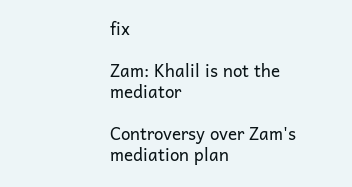fix

Zam: Khalil is not the mediator

Controversy over Zam's mediation plan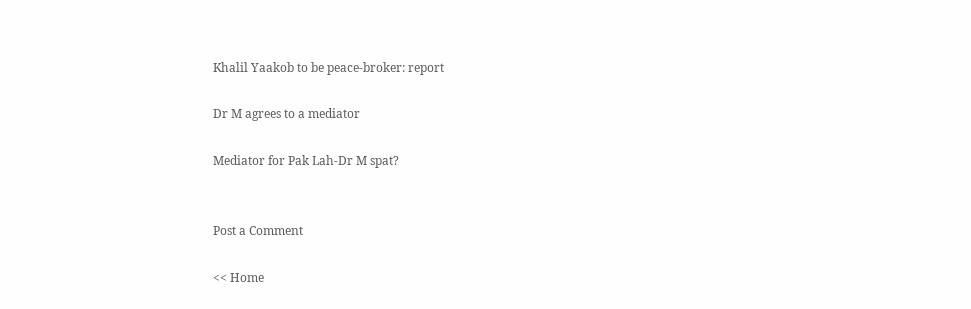Khalil Yaakob to be peace-broker: report

Dr M agrees to a mediator

Mediator for Pak Lah-Dr M spat?


Post a Comment

<< Home